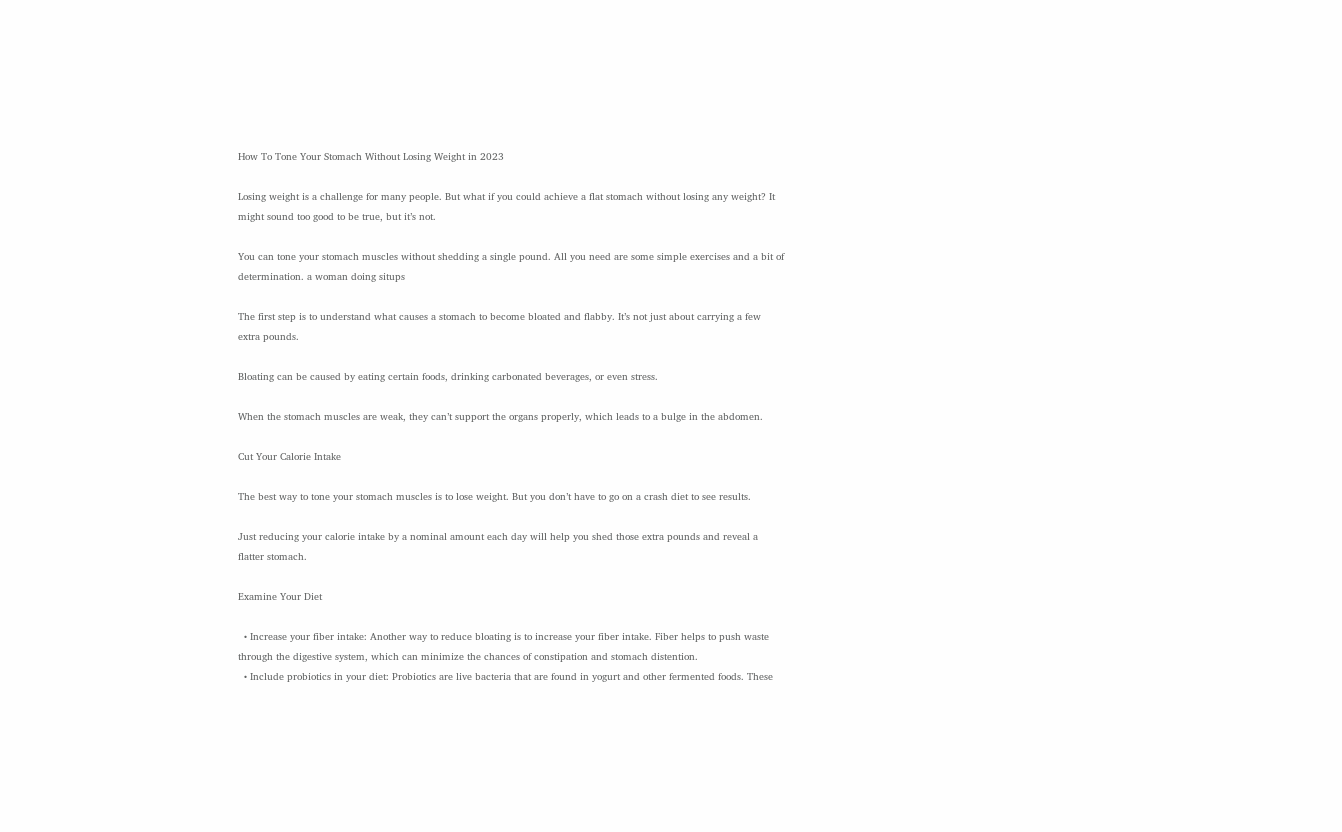How To Tone Your Stomach Without Losing Weight in 2023

Losing weight is a challenge for many people. But what if you could achieve a flat stomach without losing any weight? It might sound too good to be true, but it’s not.

You can tone your stomach muscles without shedding a single pound. All you need are some simple exercises and a bit of determination. a woman doing situps

The first step is to understand what causes a stomach to become bloated and flabby. It’s not just about carrying a few extra pounds.

Bloating can be caused by eating certain foods, drinking carbonated beverages, or even stress.

When the stomach muscles are weak, they can’t support the organs properly, which leads to a bulge in the abdomen.

Cut Your Calorie Intake

The best way to tone your stomach muscles is to lose weight. But you don’t have to go on a crash diet to see results.

Just reducing your calorie intake by a nominal amount each day will help you shed those extra pounds and reveal a flatter stomach.

Examine Your Diet

  • Increase your fiber intake: Another way to reduce bloating is to increase your fiber intake. Fiber helps to push waste through the digestive system, which can minimize the chances of constipation and stomach distention.
  • Include probiotics in your diet: Probiotics are live bacteria that are found in yogurt and other fermented foods. These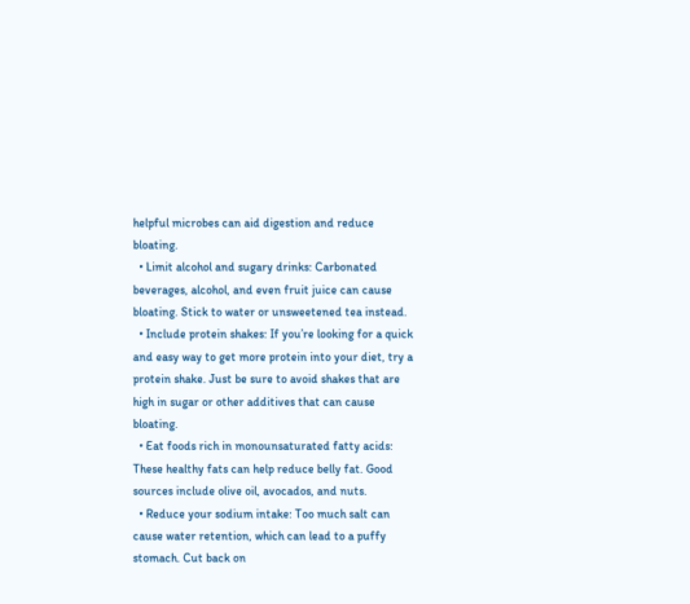helpful microbes can aid digestion and reduce bloating.
  • Limit alcohol and sugary drinks: Carbonated beverages, alcohol, and even fruit juice can cause bloating. Stick to water or unsweetened tea instead.
  • Include protein shakes: If you’re looking for a quick and easy way to get more protein into your diet, try a protein shake. Just be sure to avoid shakes that are high in sugar or other additives that can cause bloating.
  • Eat foods rich in monounsaturated fatty acids: These healthy fats can help reduce belly fat. Good sources include olive oil, avocados, and nuts.
  • Reduce your sodium intake: Too much salt can cause water retention, which can lead to a puffy stomach. Cut back on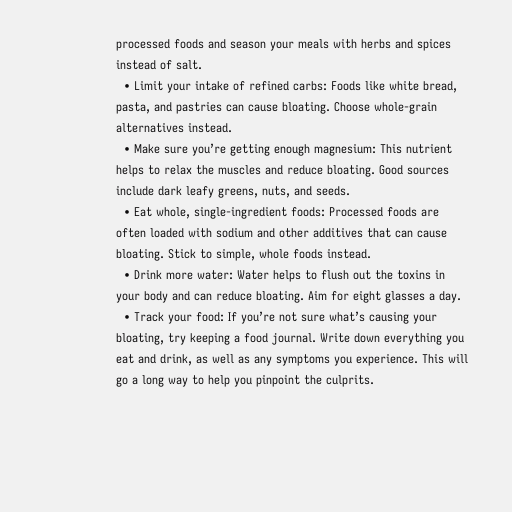processed foods and season your meals with herbs and spices instead of salt.
  • Limit your intake of refined carbs: Foods like white bread, pasta, and pastries can cause bloating. Choose whole-grain alternatives instead.
  • Make sure you’re getting enough magnesium: This nutrient helps to relax the muscles and reduce bloating. Good sources include dark leafy greens, nuts, and seeds.
  • Eat whole, single-ingredient foods: Processed foods are often loaded with sodium and other additives that can cause bloating. Stick to simple, whole foods instead.
  • Drink more water: Water helps to flush out the toxins in your body and can reduce bloating. Aim for eight glasses a day.
  • Track your food: If you’re not sure what’s causing your bloating, try keeping a food journal. Write down everything you eat and drink, as well as any symptoms you experience. This will go a long way to help you pinpoint the culprits.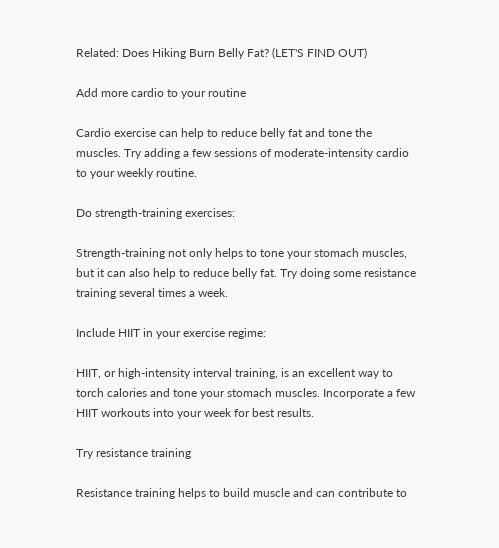Related: Does Hiking Burn Belly Fat? (LET'S FIND OUT)

Add more cardio to your routine

Cardio exercise can help to reduce belly fat and tone the muscles. Try adding a few sessions of moderate-intensity cardio to your weekly routine.

Do strength-training exercises:

Strength-training not only helps to tone your stomach muscles, but it can also help to reduce belly fat. Try doing some resistance training several times a week.

Include HIIT in your exercise regime:

HIIT, or high-intensity interval training, is an excellent way to torch calories and tone your stomach muscles. Incorporate a few HIIT workouts into your week for best results.

Try resistance training

Resistance training helps to build muscle and can contribute to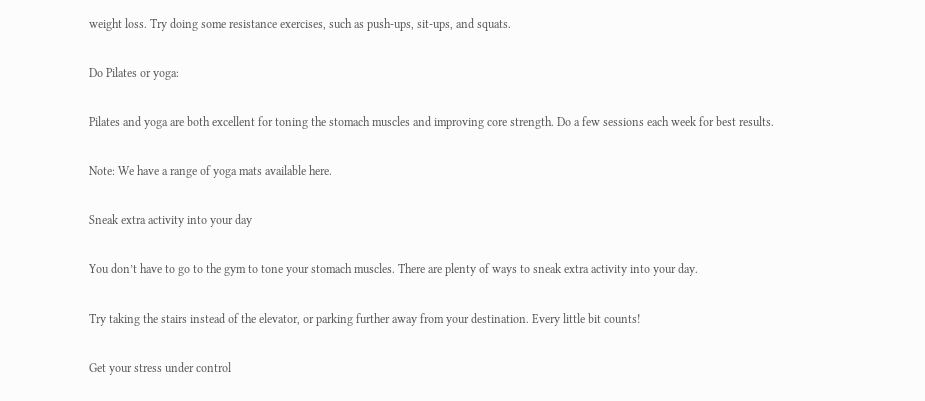weight loss. Try doing some resistance exercises, such as push-ups, sit-ups, and squats.

Do Pilates or yoga:

Pilates and yoga are both excellent for toning the stomach muscles and improving core strength. Do a few sessions each week for best results.

Note: We have a range of yoga mats available here.

Sneak extra activity into your day

You don’t have to go to the gym to tone your stomach muscles. There are plenty of ways to sneak extra activity into your day.

Try taking the stairs instead of the elevator, or parking further away from your destination. Every little bit counts!

Get your stress under control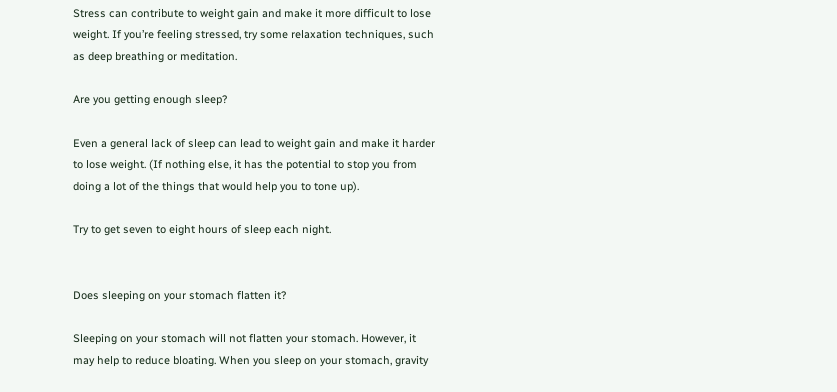Stress can contribute to weight gain and make it more difficult to lose weight. If you’re feeling stressed, try some relaxation techniques, such as deep breathing or meditation.

Are you getting enough sleep?

Even a general lack of sleep can lead to weight gain and make it harder to lose weight. (If nothing else, it has the potential to stop you from doing a lot of the things that would help you to tone up).

Try to get seven to eight hours of sleep each night.


Does sleeping on your stomach flatten it?

Sleeping on your stomach will not flatten your stomach. However, it may help to reduce bloating. When you sleep on your stomach, gravity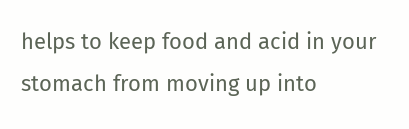helps to keep food and acid in your stomach from moving up into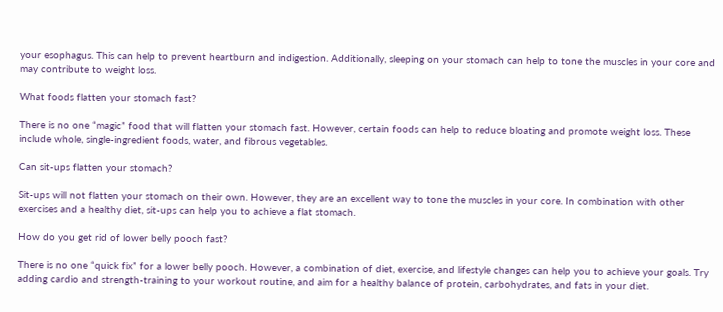your esophagus. This can help to prevent heartburn and indigestion. Additionally, sleeping on your stomach can help to tone the muscles in your core and may contribute to weight loss.

What foods flatten your stomach fast?

There is no one “magic” food that will flatten your stomach fast. However, certain foods can help to reduce bloating and promote weight loss. These include whole, single-ingredient foods, water, and fibrous vegetables.

Can sit-ups flatten your stomach?

Sit-ups will not flatten your stomach on their own. However, they are an excellent way to tone the muscles in your core. In combination with other exercises and a healthy diet, sit-ups can help you to achieve a flat stomach.

How do you get rid of lower belly pooch fast?

There is no one “quick fix” for a lower belly pooch. However, a combination of diet, exercise, and lifestyle changes can help you to achieve your goals. Try adding cardio and strength-training to your workout routine, and aim for a healthy balance of protein, carbohydrates, and fats in your diet.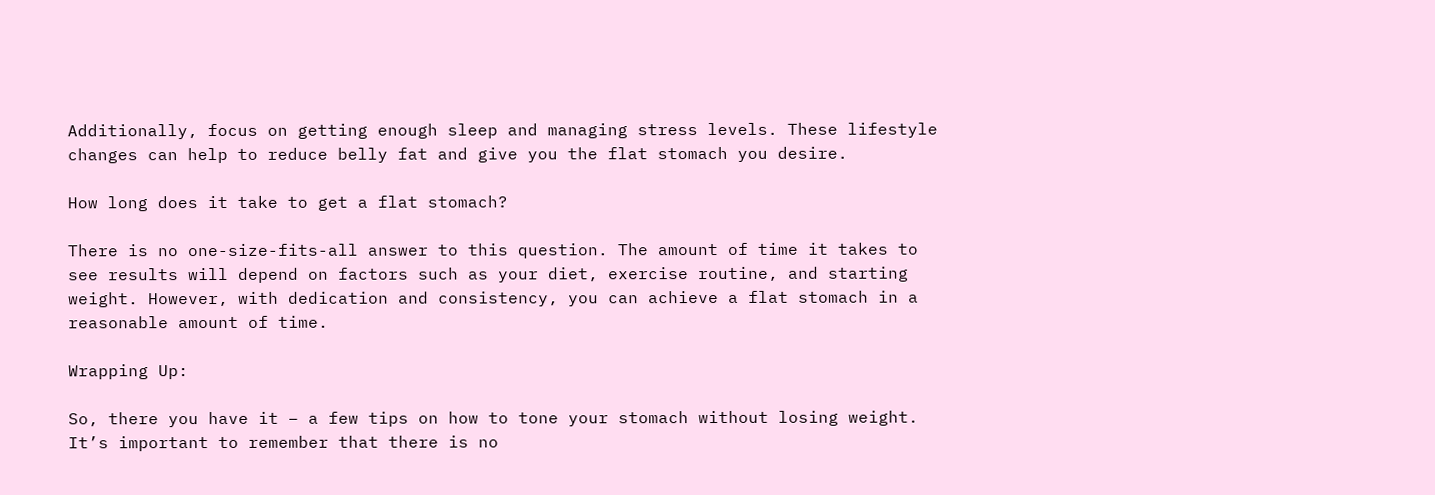Additionally, focus on getting enough sleep and managing stress levels. These lifestyle changes can help to reduce belly fat and give you the flat stomach you desire.

How long does it take to get a flat stomach?

There is no one-size-fits-all answer to this question. The amount of time it takes to see results will depend on factors such as your diet, exercise routine, and starting weight. However, with dedication and consistency, you can achieve a flat stomach in a reasonable amount of time.

Wrapping Up:

So, there you have it – a few tips on how to tone your stomach without losing weight. It’s important to remember that there is no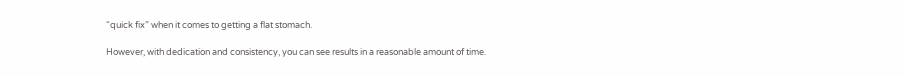“quick fix” when it comes to getting a flat stomach.

However, with dedication and consistency, you can see results in a reasonable amount of time.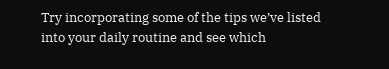Try incorporating some of the tips we’ve listed into your daily routine and see which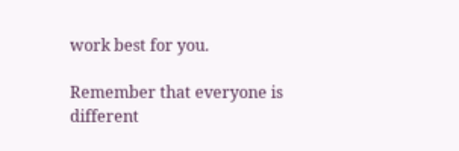work best for you.

Remember that everyone is different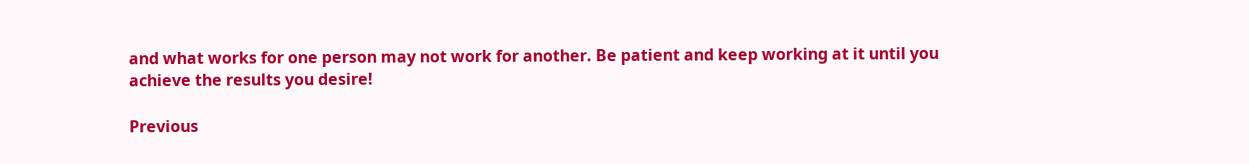and what works for one person may not work for another. Be patient and keep working at it until you achieve the results you desire!

Previous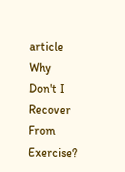article Why Don't I Recover From Exercise?